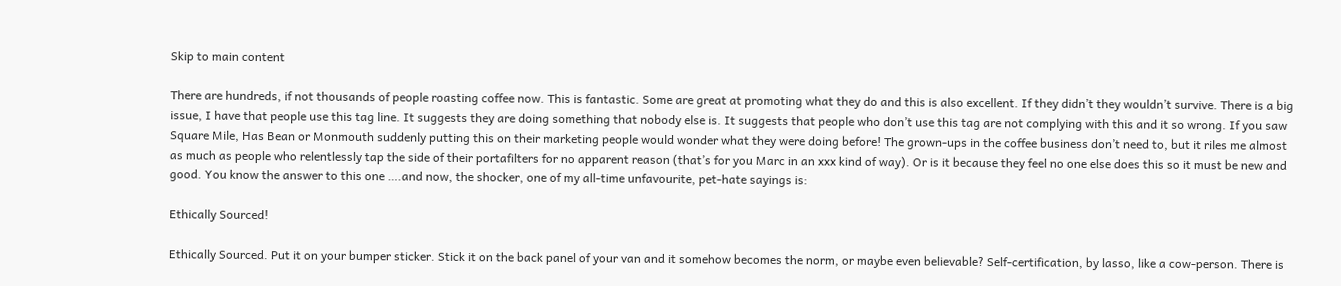Skip to main content

There are hundreds, if not thousands of people roasting coffee now. This is fantastic. Some are great at promoting what they do and this is also excellent. If they didn’t they wouldn’t survive. There is a big issue, I have that people use this tag line. It suggests they are doing something that nobody else is. It suggests that people who don’t use this tag are not complying with this and it so wrong. If you saw Square Mile, Has Bean or Monmouth suddenly putting this on their marketing people would wonder what they were doing before! The grown-ups in the coffee business don’t need to, but it riles me almost as much as people who relentlessly tap the side of their portafilters for no apparent reason (that’s for you Marc in an xxx kind of way). Or is it because they feel no one else does this so it must be new and good. You know the answer to this one ….and now, the shocker, one of my all-time unfavourite, pet-hate sayings is:

Ethically Sourced!

Ethically Sourced. Put it on your bumper sticker. Stick it on the back panel of your van and it somehow becomes the norm, or maybe even believable? Self-certification, by lasso, like a cow-person. There is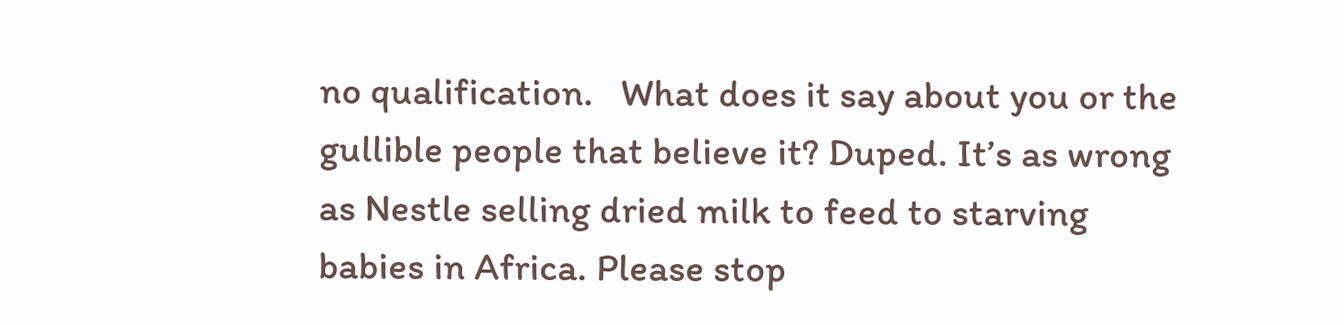no qualification.   What does it say about you or the gullible people that believe it? Duped. It’s as wrong as Nestle selling dried milk to feed to starving babies in Africa. Please stop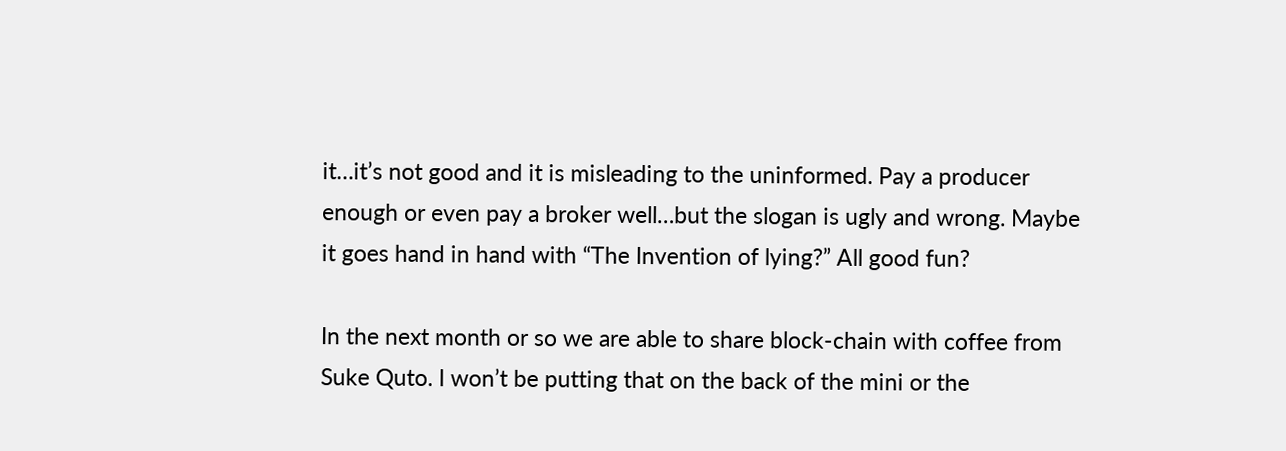it…it’s not good and it is misleading to the uninformed. Pay a producer enough or even pay a broker well…but the slogan is ugly and wrong. Maybe it goes hand in hand with “The Invention of lying?” All good fun?

In the next month or so we are able to share block-chain with coffee from Suke Quto. I won’t be putting that on the back of the mini or the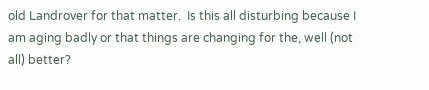old Landrover for that matter.  Is this all disturbing because I am aging badly or that things are changing for the, well (not all) better?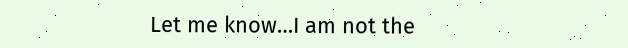Let me know…I am not the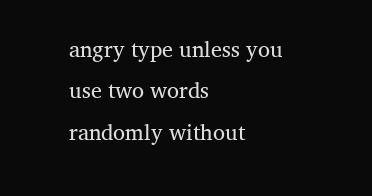angry type unless you use two words randomly without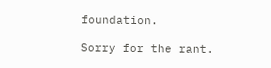foundation.

Sorry for the rant.